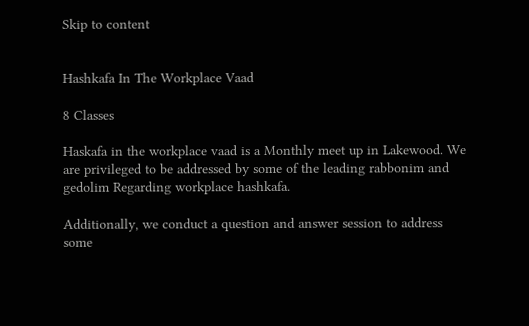Skip to content


Hashkafa In The Workplace Vaad

8 Classes

Haskafa in the workplace vaad is a Monthly meet up in Lakewood. We are privileged to be addressed by some of the leading rabbonim and gedolim Regarding workplace hashkafa.

Additionally, we conduct a question and answer session to address some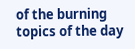of the burning topics of the day